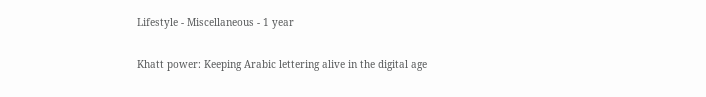Lifestyle - Miscellaneous - 1 year

Khatt power: Keeping Arabic lettering alive in the digital age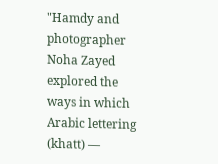"Hamdy and photographer Noha Zayed explored the ways in which Arabic lettering (khatt) —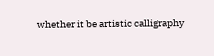whether it be artistic calligraphy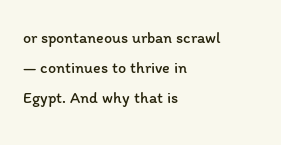or spontaneous urban scrawl — continues to thrive in Egypt. And why that is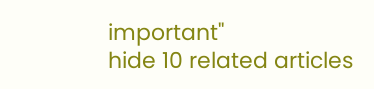important"
hide 10 related articles